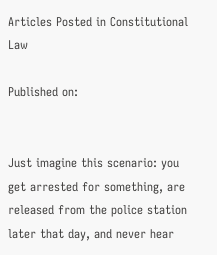Articles Posted in Constitutional Law

Published on:


Just imagine this scenario: you get arrested for something, are released from the police station later that day, and never hear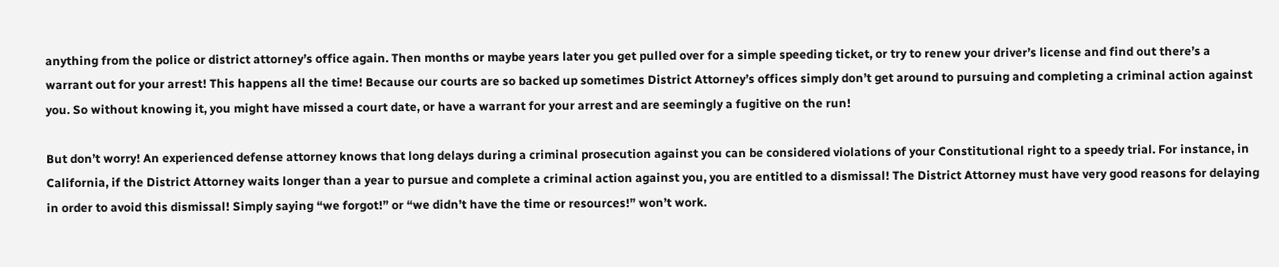anything from the police or district attorney’s office again. Then months or maybe years later you get pulled over for a simple speeding ticket, or try to renew your driver’s license and find out there’s a warrant out for your arrest! This happens all the time! Because our courts are so backed up sometimes District Attorney’s offices simply don’t get around to pursuing and completing a criminal action against you. So without knowing it, you might have missed a court date, or have a warrant for your arrest and are seemingly a fugitive on the run!

But don’t worry! An experienced defense attorney knows that long delays during a criminal prosecution against you can be considered violations of your Constitutional right to a speedy trial. For instance, in California, if the District Attorney waits longer than a year to pursue and complete a criminal action against you, you are entitled to a dismissal! The District Attorney must have very good reasons for delaying in order to avoid this dismissal! Simply saying “we forgot!” or “we didn’t have the time or resources!” won’t work.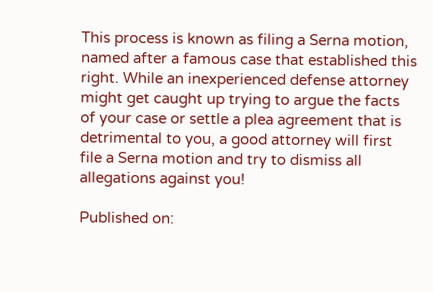This process is known as filing a Serna motion, named after a famous case that established this right. While an inexperienced defense attorney might get caught up trying to argue the facts of your case or settle a plea agreement that is detrimental to you, a good attorney will first file a Serna motion and try to dismiss all allegations against you!

Published on: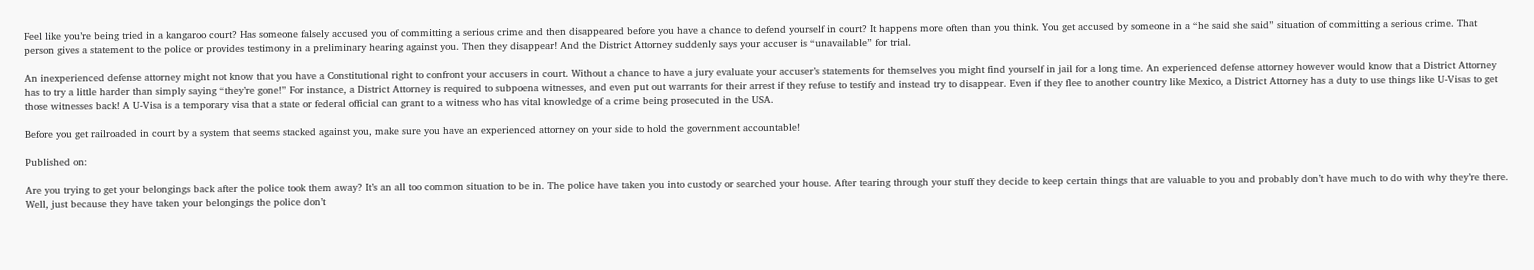Feel like you’re being tried in a kangaroo court? Has someone falsely accused you of committing a serious crime and then disappeared before you have a chance to defend yourself in court? It happens more often than you think. You get accused by someone in a “he said she said” situation of committing a serious crime. That person gives a statement to the police or provides testimony in a preliminary hearing against you. Then they disappear! And the District Attorney suddenly says your accuser is “unavailable” for trial.

An inexperienced defense attorney might not know that you have a Constitutional right to confront your accusers in court. Without a chance to have a jury evaluate your accuser’s statements for themselves you might find yourself in jail for a long time. An experienced defense attorney however would know that a District Attorney has to try a little harder than simply saying “they’re gone!” For instance, a District Attorney is required to subpoena witnesses, and even put out warrants for their arrest if they refuse to testify and instead try to disappear. Even if they flee to another country like Mexico, a District Attorney has a duty to use things like U-Visas to get those witnesses back! A U-Visa is a temporary visa that a state or federal official can grant to a witness who has vital knowledge of a crime being prosecuted in the USA.

Before you get railroaded in court by a system that seems stacked against you, make sure you have an experienced attorney on your side to hold the government accountable!

Published on:

Are you trying to get your belongings back after the police took them away? It’s an all too common situation to be in. The police have taken you into custody or searched your house. After tearing through your stuff they decide to keep certain things that are valuable to you and probably don’t have much to do with why they’re there. Well, just because they have taken your belongings the police don’t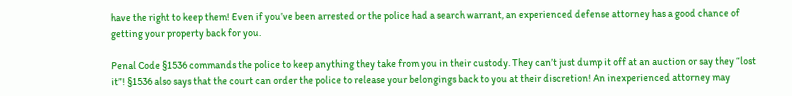have the right to keep them! Even if you’ve been arrested or the police had a search warrant, an experienced defense attorney has a good chance of getting your property back for you.

Penal Code §1536 commands the police to keep anything they take from you in their custody. They can’t just dump it off at an auction or say they “lost it”! §1536 also says that the court can order the police to release your belongings back to you at their discretion! An inexperienced attorney may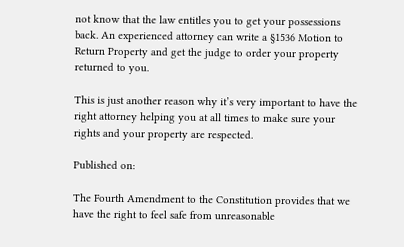not know that the law entitles you to get your possessions back. An experienced attorney can write a §1536 Motion to Return Property and get the judge to order your property returned to you.

This is just another reason why it’s very important to have the right attorney helping you at all times to make sure your rights and your property are respected.

Published on:

The Fourth Amendment to the Constitution provides that we have the right to feel safe from unreasonable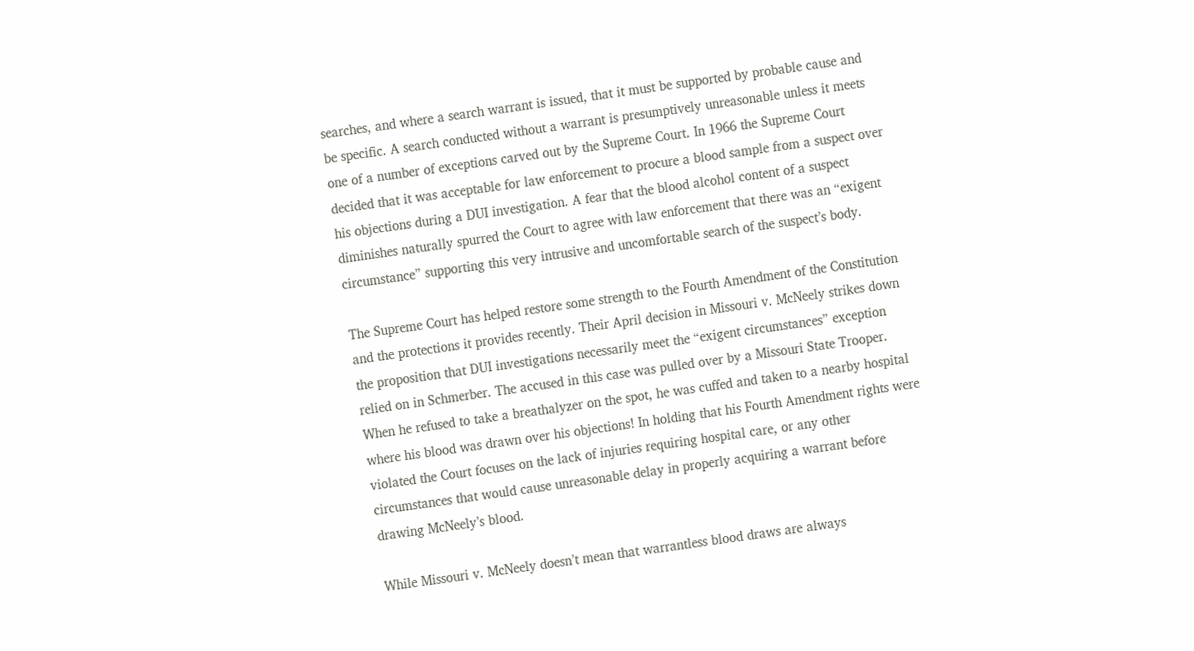searches, and where a search warrant is issued, that it must be supported by probable cause and be specific. A search conducted without a warrant is presumptively unreasonable unless it meets one of a number of exceptions carved out by the Supreme Court. In 1966 the Supreme Court decided that it was acceptable for law enforcement to procure a blood sample from a suspect over his objections during a DUI investigation. A fear that the blood alcohol content of a suspect diminishes naturally spurred the Court to agree with law enforcement that there was an “exigent circumstance” supporting this very intrusive and uncomfortable search of the suspect’s body.

The Supreme Court has helped restore some strength to the Fourth Amendment of the Constitution and the protections it provides recently. Their April decision in Missouri v. McNeely strikes down the proposition that DUI investigations necessarily meet the “exigent circumstances” exception relied on in Schmerber. The accused in this case was pulled over by a Missouri State Trooper. When he refused to take a breathalyzer on the spot, he was cuffed and taken to a nearby hospital where his blood was drawn over his objections! In holding that his Fourth Amendment rights were violated the Court focuses on the lack of injuries requiring hospital care, or any other circumstances that would cause unreasonable delay in properly acquiring a warrant before drawing McNeely’s blood.

While Missouri v. McNeely doesn’t mean that warrantless blood draws are always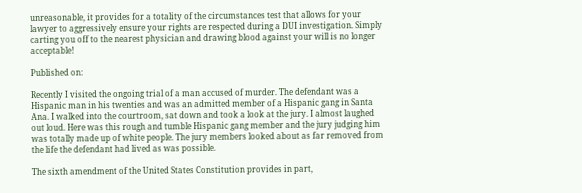unreasonable, it provides for a totality of the circumstances test that allows for your lawyer to aggressively ensure your rights are respected during a DUI investigation. Simply carting you off to the nearest physician and drawing blood against your will is no longer acceptable!

Published on:

Recently I visited the ongoing trial of a man accused of murder. The defendant was a Hispanic man in his twenties and was an admitted member of a Hispanic gang in Santa Ana. I walked into the courtroom, sat down and took a look at the jury. I almost laughed out loud. Here was this rough and tumble Hispanic gang member and the jury judging him was totally made up of white people. The jury members looked about as far removed from the life the defendant had lived as was possible.

The sixth amendment of the United States Constitution provides in part,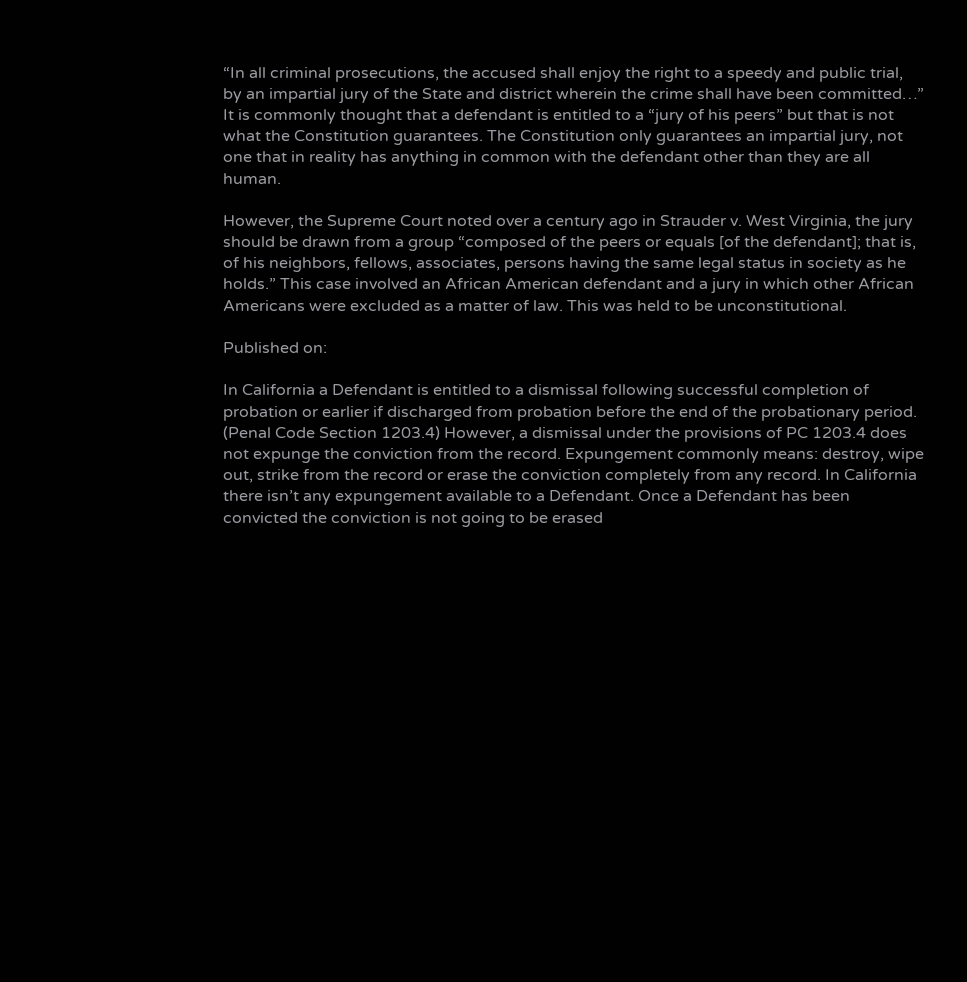“In all criminal prosecutions, the accused shall enjoy the right to a speedy and public trial, by an impartial jury of the State and district wherein the crime shall have been committed…” It is commonly thought that a defendant is entitled to a “jury of his peers” but that is not what the Constitution guarantees. The Constitution only guarantees an impartial jury, not one that in reality has anything in common with the defendant other than they are all human.

However, the Supreme Court noted over a century ago in Strauder v. West Virginia, the jury should be drawn from a group “composed of the peers or equals [of the defendant]; that is, of his neighbors, fellows, associates, persons having the same legal status in society as he holds.” This case involved an African American defendant and a jury in which other African Americans were excluded as a matter of law. This was held to be unconstitutional.

Published on:

In California a Defendant is entitled to a dismissal following successful completion of probation or earlier if discharged from probation before the end of the probationary period. (Penal Code Section 1203.4) However, a dismissal under the provisions of PC 1203.4 does not expunge the conviction from the record. Expungement commonly means: destroy, wipe out, strike from the record or erase the conviction completely from any record. In California there isn’t any expungement available to a Defendant. Once a Defendant has been convicted the conviction is not going to be erased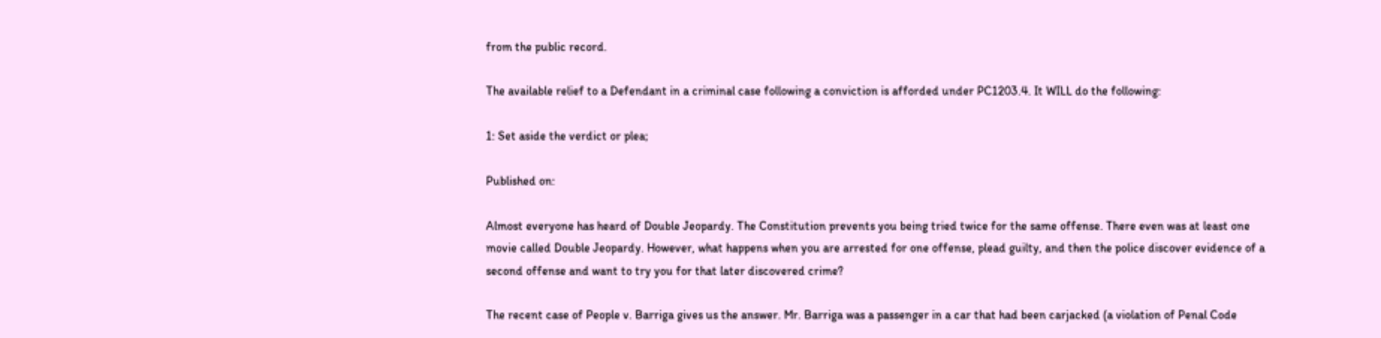from the public record.

The available relief to a Defendant in a criminal case following a conviction is afforded under PC1203.4. It WILL do the following:

1: Set aside the verdict or plea;

Published on:

Almost everyone has heard of Double Jeopardy. The Constitution prevents you being tried twice for the same offense. There even was at least one movie called Double Jeopardy. However, what happens when you are arrested for one offense, plead guilty, and then the police discover evidence of a second offense and want to try you for that later discovered crime?

The recent case of People v. Barriga gives us the answer. Mr. Barriga was a passenger in a car that had been carjacked (a violation of Penal Code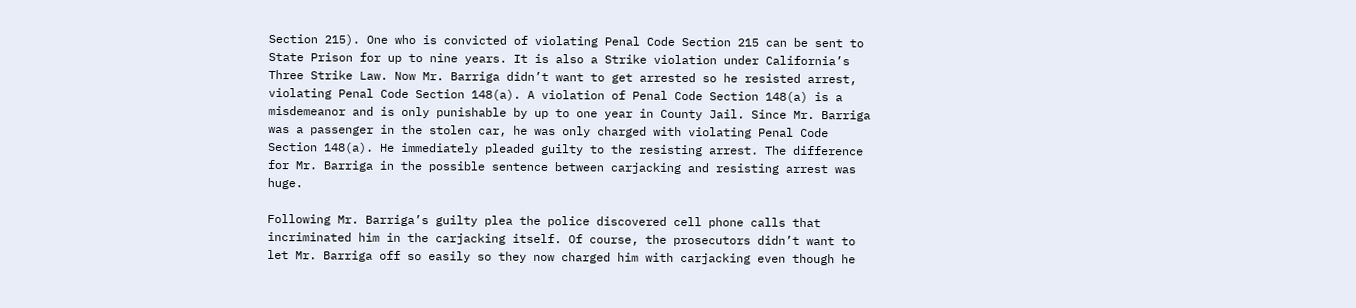Section 215). One who is convicted of violating Penal Code Section 215 can be sent to State Prison for up to nine years. It is also a Strike violation under California’s Three Strike Law. Now Mr. Barriga didn’t want to get arrested so he resisted arrest, violating Penal Code Section 148(a). A violation of Penal Code Section 148(a) is a misdemeanor and is only punishable by up to one year in County Jail. Since Mr. Barriga was a passenger in the stolen car, he was only charged with violating Penal Code Section 148(a). He immediately pleaded guilty to the resisting arrest. The difference for Mr. Barriga in the possible sentence between carjacking and resisting arrest was huge.

Following Mr. Barriga’s guilty plea the police discovered cell phone calls that incriminated him in the carjacking itself. Of course, the prosecutors didn’t want to let Mr. Barriga off so easily so they now charged him with carjacking even though he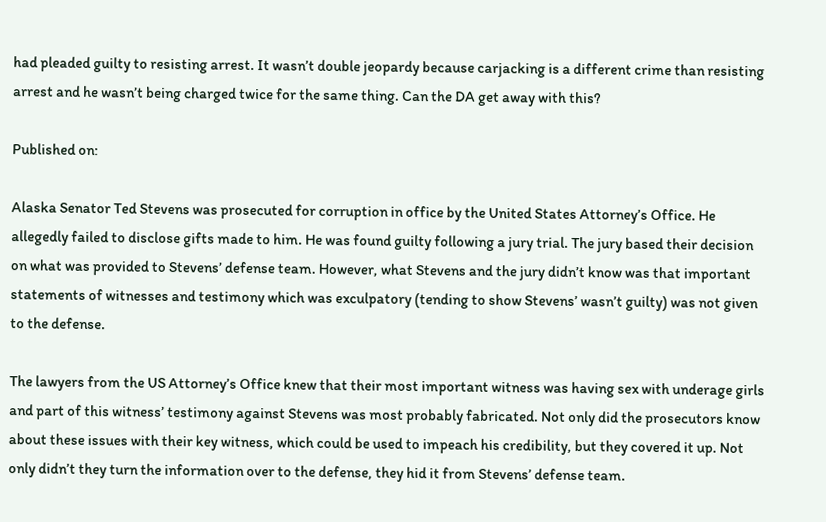had pleaded guilty to resisting arrest. It wasn’t double jeopardy because carjacking is a different crime than resisting arrest and he wasn’t being charged twice for the same thing. Can the DA get away with this?

Published on:

Alaska Senator Ted Stevens was prosecuted for corruption in office by the United States Attorney’s Office. He allegedly failed to disclose gifts made to him. He was found guilty following a jury trial. The jury based their decision on what was provided to Stevens’ defense team. However, what Stevens and the jury didn’t know was that important statements of witnesses and testimony which was exculpatory (tending to show Stevens’ wasn’t guilty) was not given to the defense.

The lawyers from the US Attorney’s Office knew that their most important witness was having sex with underage girls and part of this witness’ testimony against Stevens was most probably fabricated. Not only did the prosecutors know about these issues with their key witness, which could be used to impeach his credibility, but they covered it up. Not only didn’t they turn the information over to the defense, they hid it from Stevens’ defense team.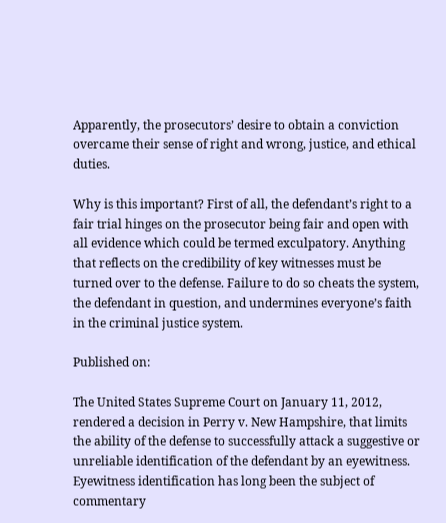Apparently, the prosecutors’ desire to obtain a conviction overcame their sense of right and wrong, justice, and ethical duties.

Why is this important? First of all, the defendant’s right to a fair trial hinges on the prosecutor being fair and open with all evidence which could be termed exculpatory. Anything that reflects on the credibility of key witnesses must be turned over to the defense. Failure to do so cheats the system, the defendant in question, and undermines everyone’s faith in the criminal justice system.

Published on:

The United States Supreme Court on January 11, 2012, rendered a decision in Perry v. New Hampshire, that limits the ability of the defense to successfully attack a suggestive or unreliable identification of the defendant by an eyewitness. Eyewitness identification has long been the subject of commentary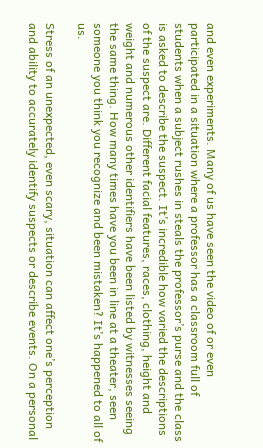and even experiments. Many of us have seen the video of or even participated in a situation where a professor has a classroom full of students when a subject rushes in steals the professor’s purse and the class is asked to describe the suspect. It’s incredible how varied the descriptions of the suspect are. Different facial features, races, clothing, height and weight and numerous other identifiers have been listed by witnesses seeing the same thing. How many times have you been in line at a theater, seen someone you think you recognize and been mistaken? It’s happened to all of us.

Stress of an unexpected, even scary, situation can affect one’s perception and ability to accurately identify suspects or describe events. On a personal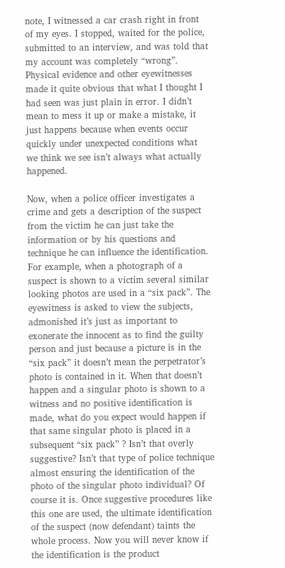note, I witnessed a car crash right in front of my eyes. I stopped, waited for the police, submitted to an interview, and was told that my account was completely “wrong”. Physical evidence and other eyewitnesses made it quite obvious that what I thought I had seen was just plain in error. I didn’t mean to mess it up or make a mistake, it just happens because when events occur quickly under unexpected conditions what we think we see isn’t always what actually happened.

Now, when a police officer investigates a crime and gets a description of the suspect from the victim he can just take the information or by his questions and technique he can influence the identification. For example, when a photograph of a suspect is shown to a victim several similar looking photos are used in a “six pack”. The eyewitness is asked to view the subjects, admonished it’s just as important to exonerate the innocent as to find the guilty person and just because a picture is in the “six pack” it doesn’t mean the perpetrator’s photo is contained in it. When that doesn’t happen and a singular photo is shown to a witness and no positive identification is made, what do you expect would happen if that same singular photo is placed in a subsequent “six pack” ? Isn’t that overly suggestive? Isn’t that type of police technique almost ensuring the identification of the photo of the singular photo individual? Of course it is. Once suggestive procedures like this one are used, the ultimate identification of the suspect (now defendant) taints the whole process. Now you will never know if the identification is the product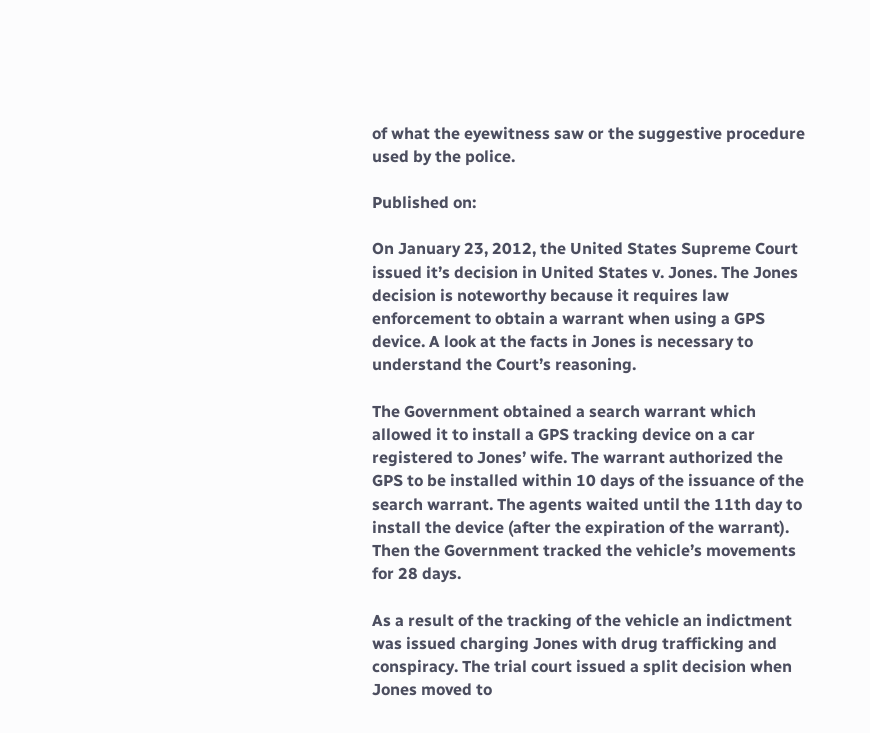of what the eyewitness saw or the suggestive procedure used by the police.

Published on:

On January 23, 2012, the United States Supreme Court issued it’s decision in United States v. Jones. The Jones decision is noteworthy because it requires law enforcement to obtain a warrant when using a GPS device. A look at the facts in Jones is necessary to understand the Court’s reasoning.

The Government obtained a search warrant which allowed it to install a GPS tracking device on a car registered to Jones’ wife. The warrant authorized the GPS to be installed within 10 days of the issuance of the search warrant. The agents waited until the 11th day to install the device (after the expiration of the warrant). Then the Government tracked the vehicle’s movements for 28 days.

As a result of the tracking of the vehicle an indictment was issued charging Jones with drug trafficking and conspiracy. The trial court issued a split decision when Jones moved to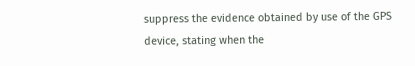suppress the evidence obtained by use of the GPS device, stating when the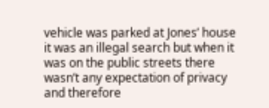vehicle was parked at Jones’ house it was an illegal search but when it was on the public streets there wasn’t any expectation of privacy and therefore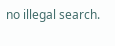no illegal search.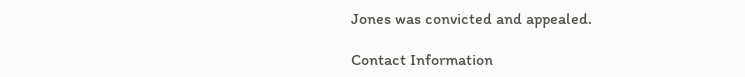Jones was convicted and appealed.

Contact Information